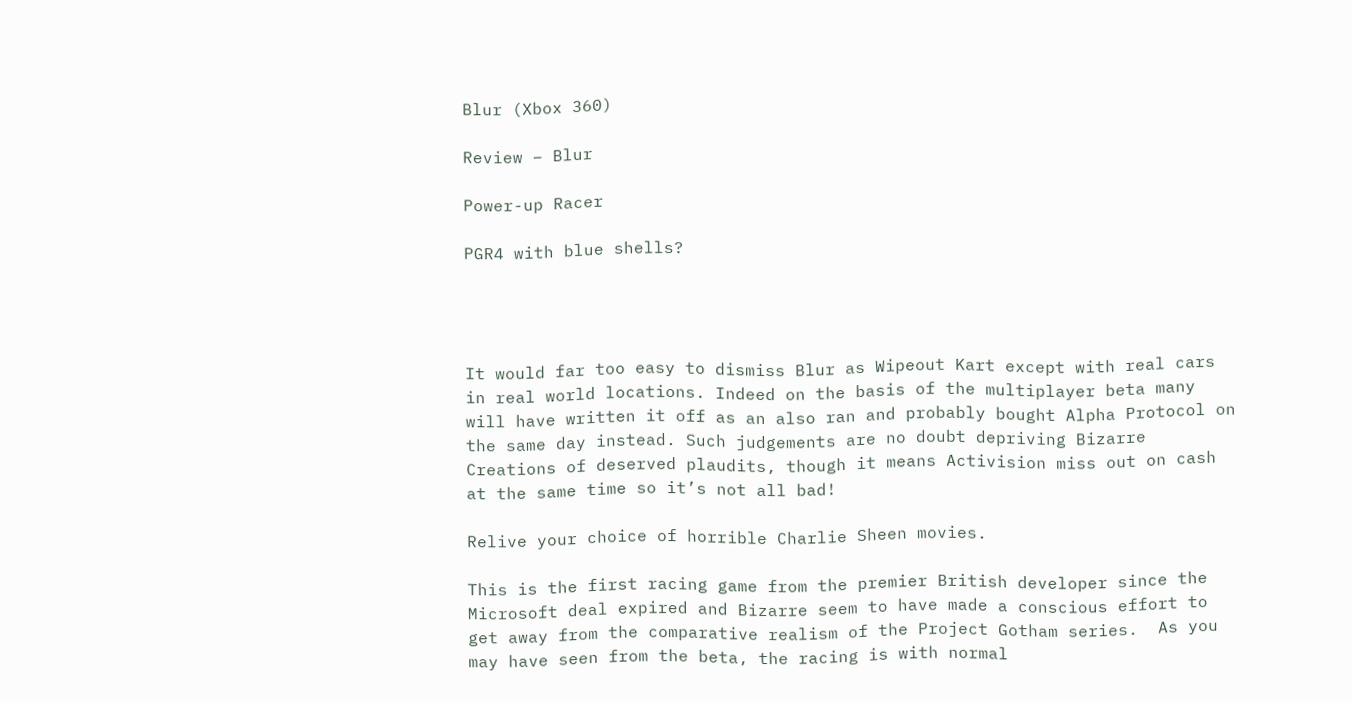Blur (Xbox 360)

Review – Blur

Power-up Racer

PGR4 with blue shells?




It would far too easy to dismiss Blur as Wipeout Kart except with real cars in real world locations. Indeed on the basis of the multiplayer beta many will have written it off as an also ran and probably bought Alpha Protocol on the same day instead. Such judgements are no doubt depriving Bizarre Creations of deserved plaudits, though it means Activision miss out on cash at the same time so it’s not all bad!

Relive your choice of horrible Charlie Sheen movies.

This is the first racing game from the premier British developer since the Microsoft deal expired and Bizarre seem to have made a conscious effort to get away from the comparative realism of the Project Gotham series.  As you may have seen from the beta, the racing is with normal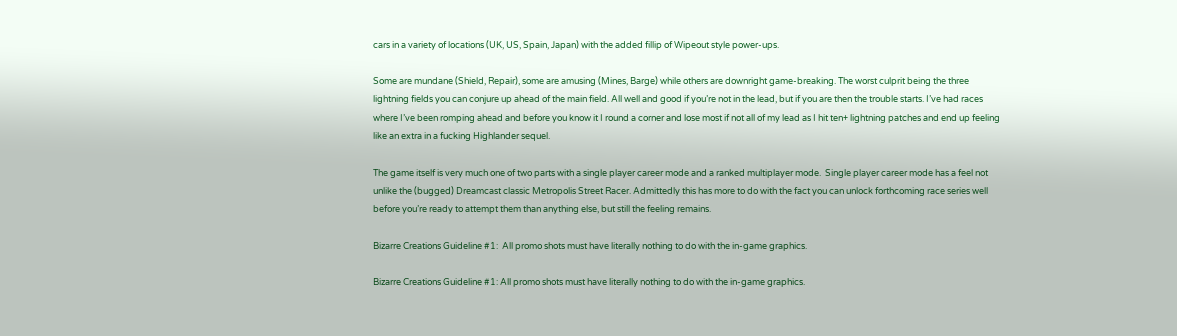cars in a variety of locations (UK, US, Spain, Japan) with the added fillip of Wipeout style power-ups.

Some are mundane (Shield, Repair), some are amusing (Mines, Barge) while others are downright game-breaking. The worst culprit being the three lightning fields you can conjure up ahead of the main field. All well and good if you’re not in the lead, but if you are then the trouble starts. I’ve had races where I’ve been romping ahead and before you know it I round a corner and lose most if not all of my lead as I hit ten+ lightning patches and end up feeling like an extra in a fucking Highlander sequel.

The game itself is very much one of two parts with a single player career mode and a ranked multiplayer mode.  Single player career mode has a feel not unlike the (bugged) Dreamcast classic Metropolis Street Racer. Admittedly this has more to do with the fact you can unlock forthcoming race series well before you’re ready to attempt them than anything else, but still the feeling remains.

Bizarre Creations Guideline #1:  All promo shots must have literally nothing to do with the in-game graphics.

Bizarre Creations Guideline #1: All promo shots must have literally nothing to do with the in-game graphics.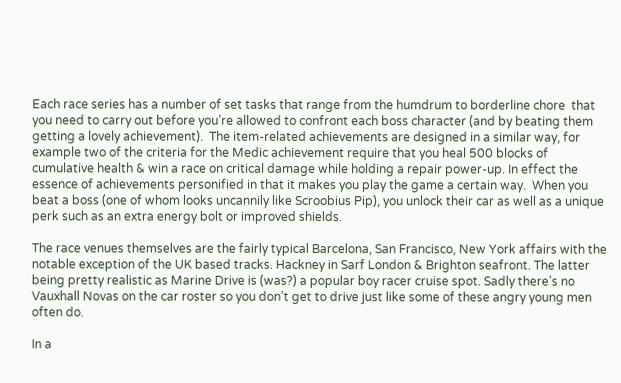Each race series has a number of set tasks that range from the humdrum to borderline chore  that you need to carry out before you’re allowed to confront each boss character (and by beating them getting a lovely achievement).  The item-related achievements are designed in a similar way, for example two of the criteria for the Medic achievement require that you heal 500 blocks of  cumulative health & win a race on critical damage while holding a repair power-up. In effect the essence of achievements personified in that it makes you play the game a certain way.  When you beat a boss (one of whom looks uncannily like Scroobius Pip), you unlock their car as well as a unique perk such as an extra energy bolt or improved shields.

The race venues themselves are the fairly typical Barcelona, San Francisco, New York affairs with the notable exception of the UK based tracks. Hackney in Sarf London & Brighton seafront. The latter being pretty realistic as Marine Drive is (was?) a popular boy racer cruise spot. Sadly there’s no Vauxhall Novas on the car roster so you don’t get to drive just like some of these angry young men often do.

In a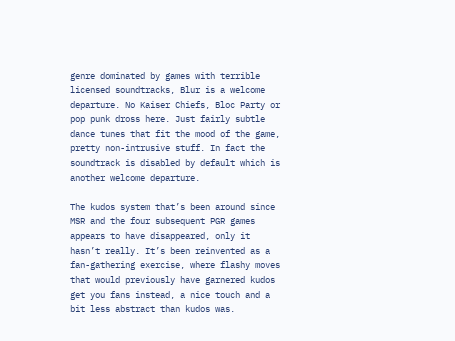genre dominated by games with terrible licensed soundtracks, Blur is a welcome departure. No Kaiser Chiefs, Bloc Party or pop punk dross here. Just fairly subtle dance tunes that fit the mood of the game, pretty non-intrusive stuff. In fact the soundtrack is disabled by default which is another welcome departure.

The kudos system that’s been around since MSR and the four subsequent PGR games appears to have disappeared, only it hasn’t really. It’s been reinvented as a fan-gathering exercise, where flashy moves that would previously have garnered kudos get you fans instead, a nice touch and a bit less abstract than kudos was.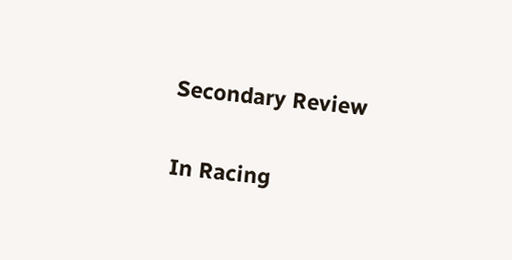Secondary Review

In Racing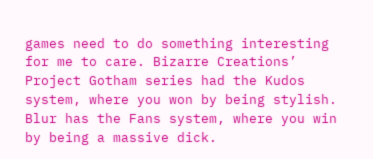games need to do something interesting for me to care. Bizarre Creations’ Project Gotham series had the Kudos system, where you won by being stylish. Blur has the Fans system, where you win by being a massive dick.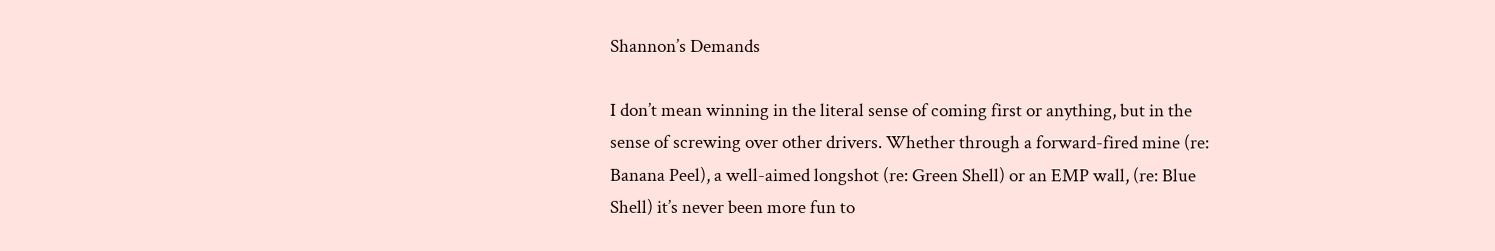Shannon’s Demands

I don’t mean winning in the literal sense of coming first or anything, but in the sense of screwing over other drivers. Whether through a forward-fired mine (re: Banana Peel), a well-aimed longshot (re: Green Shell) or an EMP wall, (re: Blue Shell) it’s never been more fun to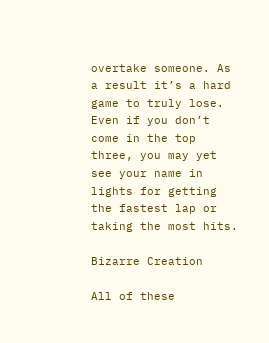overtake someone. As a result it’s a hard game to truly lose. Even if you don’t come in the top three, you may yet see your name in lights for getting the fastest lap or taking the most hits.

Bizarre Creation

All of these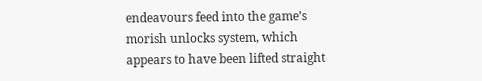endeavours feed into the game’s morish unlocks system, which appears to have been lifted straight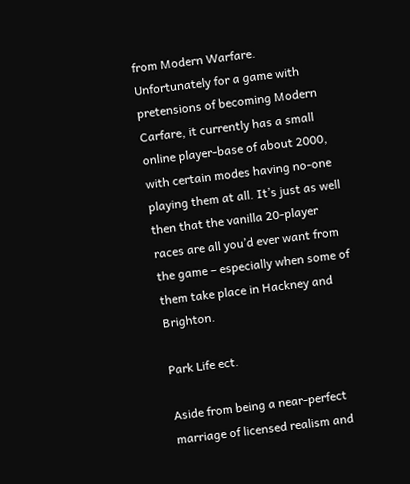from Modern Warfare. Unfortunately for a game with pretensions of becoming Modern Carfare, it currently has a small online player-base of about 2000, with certain modes having no-one playing them at all. It’s just as well then that the vanilla 20-player races are all you’d ever want from the game – especially when some of them take place in Hackney and Brighton.

Park Life ect.

Aside from being a near-perfect marriage of licensed realism and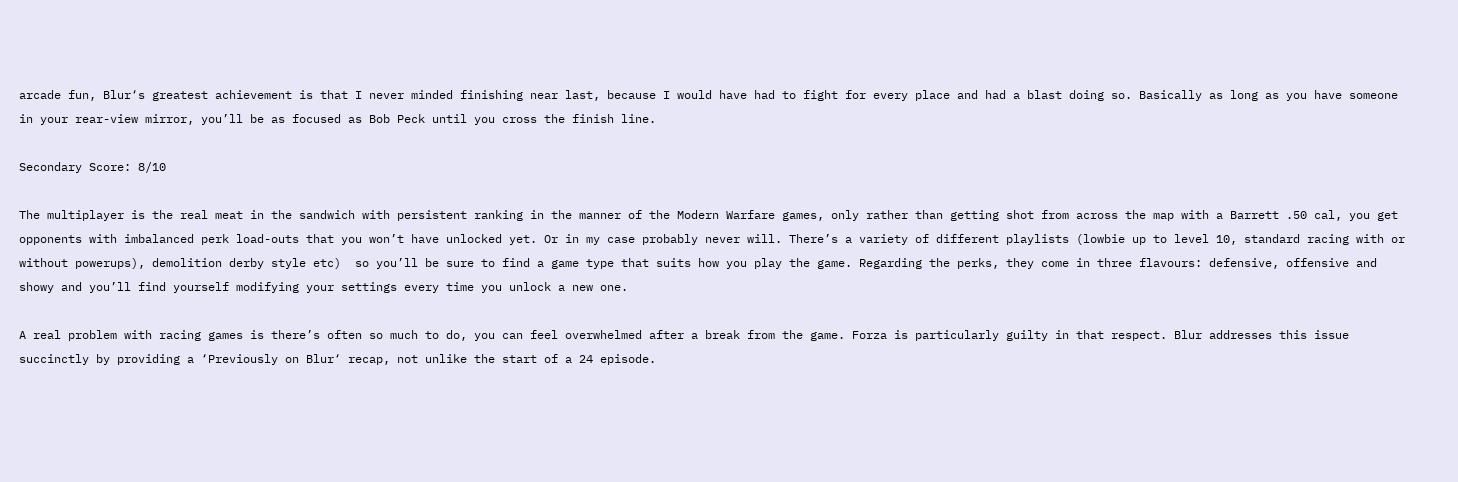arcade fun, Blur‘s greatest achievement is that I never minded finishing near last, because I would have had to fight for every place and had a blast doing so. Basically as long as you have someone in your rear-view mirror, you’ll be as focused as Bob Peck until you cross the finish line.

Secondary Score: 8/10

The multiplayer is the real meat in the sandwich with persistent ranking in the manner of the Modern Warfare games, only rather than getting shot from across the map with a Barrett .50 cal, you get opponents with imbalanced perk load-outs that you won’t have unlocked yet. Or in my case probably never will. There’s a variety of different playlists (lowbie up to level 10, standard racing with or without powerups), demolition derby style etc)  so you’ll be sure to find a game type that suits how you play the game. Regarding the perks, they come in three flavours: defensive, offensive and showy and you’ll find yourself modifying your settings every time you unlock a new one.

A real problem with racing games is there’s often so much to do, you can feel overwhelmed after a break from the game. Forza is particularly guilty in that respect. Blur addresses this issue succinctly by providing a ‘Previously on Blur‘ recap, not unlike the start of a 24 episode.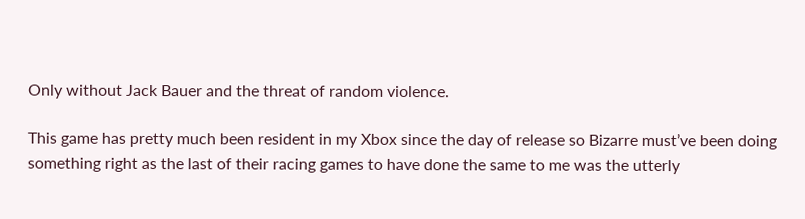Only without Jack Bauer and the threat of random violence.

This game has pretty much been resident in my Xbox since the day of release so Bizarre must’ve been doing something right as the last of their racing games to have done the same to me was the utterly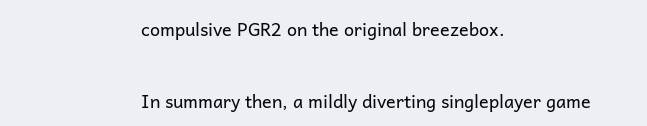compulsive PGR2 on the original breezebox.

In summary then, a mildly diverting singleplayer game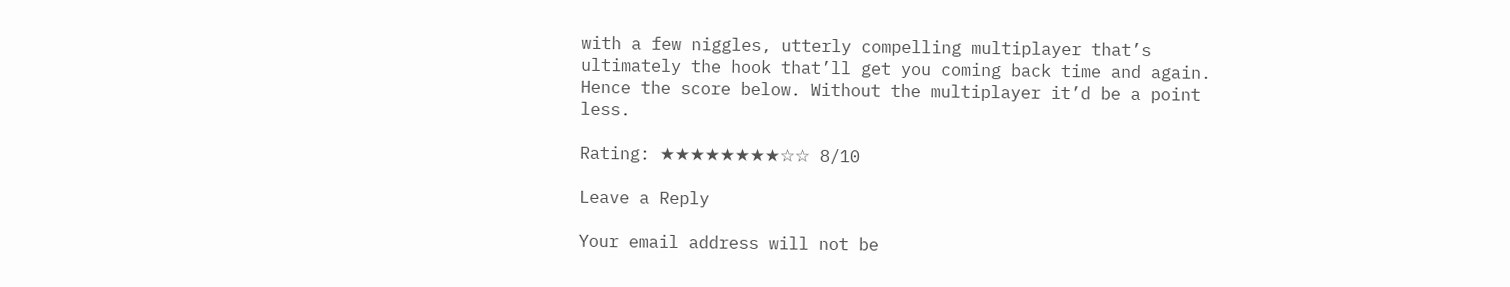with a few niggles, utterly compelling multiplayer that’s ultimately the hook that’ll get you coming back time and again. Hence the score below. Without the multiplayer it’d be a point less.

Rating: ★★★★★★★★☆☆ 8/10

Leave a Reply

Your email address will not be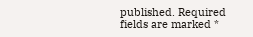published. Required fields are marked *